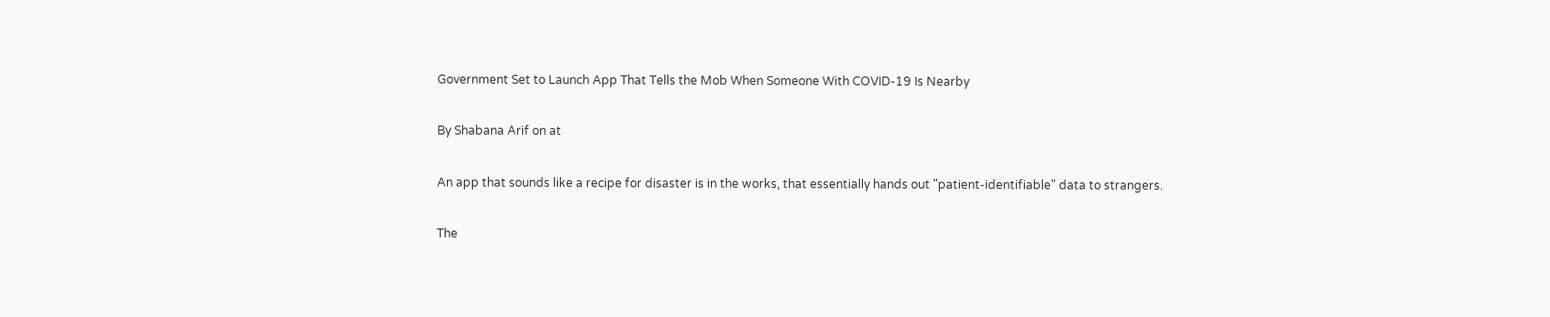Government Set to Launch App That Tells the Mob When Someone With COVID-19 Is Nearby

By Shabana Arif on at

An app that sounds like a recipe for disaster is in the works, that essentially hands out "patient-identifiable" data to strangers.

The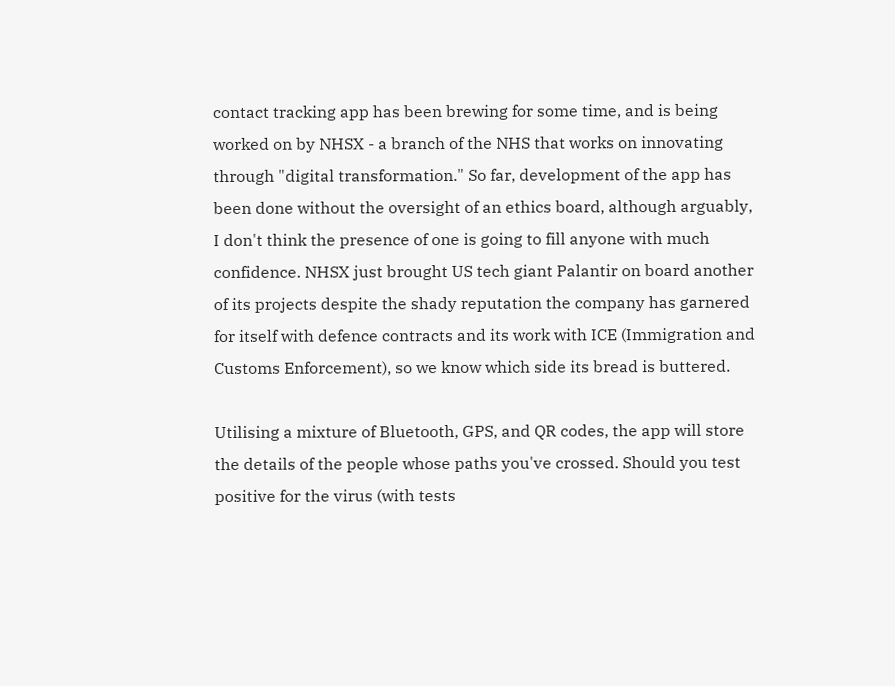contact tracking app has been brewing for some time, and is being worked on by NHSX - a branch of the NHS that works on innovating through "digital transformation." So far, development of the app has been done without the oversight of an ethics board, although arguably, I don't think the presence of one is going to fill anyone with much confidence. NHSX just brought US tech giant Palantir on board another of its projects despite the shady reputation the company has garnered for itself with defence contracts and its work with ICE (Immigration and Customs Enforcement), so we know which side its bread is buttered.

Utilising a mixture of Bluetooth, GPS, and QR codes, the app will store the details of the people whose paths you've crossed. Should you test positive for the virus (with tests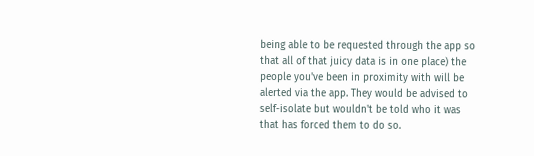being able to be requested through the app so that all of that juicy data is in one place) the people you've been in proximity with will be alerted via the app. They would be advised to self-isolate but wouldn't be told who it was that has forced them to do so.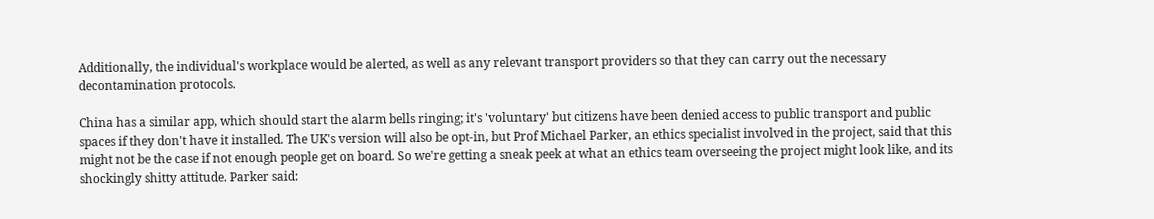Additionally, the individual's workplace would be alerted, as well as any relevant transport providers so that they can carry out the necessary decontamination protocols.

China has a similar app, which should start the alarm bells ringing; it's 'voluntary' but citizens have been denied access to public transport and public spaces if they don't have it installed. The UK's version will also be opt-in, but Prof Michael Parker, an ethics specialist involved in the project, said that this might not be the case if not enough people get on board. So we're getting a sneak peek at what an ethics team overseeing the project might look like, and its shockingly shitty attitude. Parker said: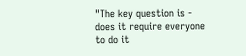"The key question is - does it require everyone to do it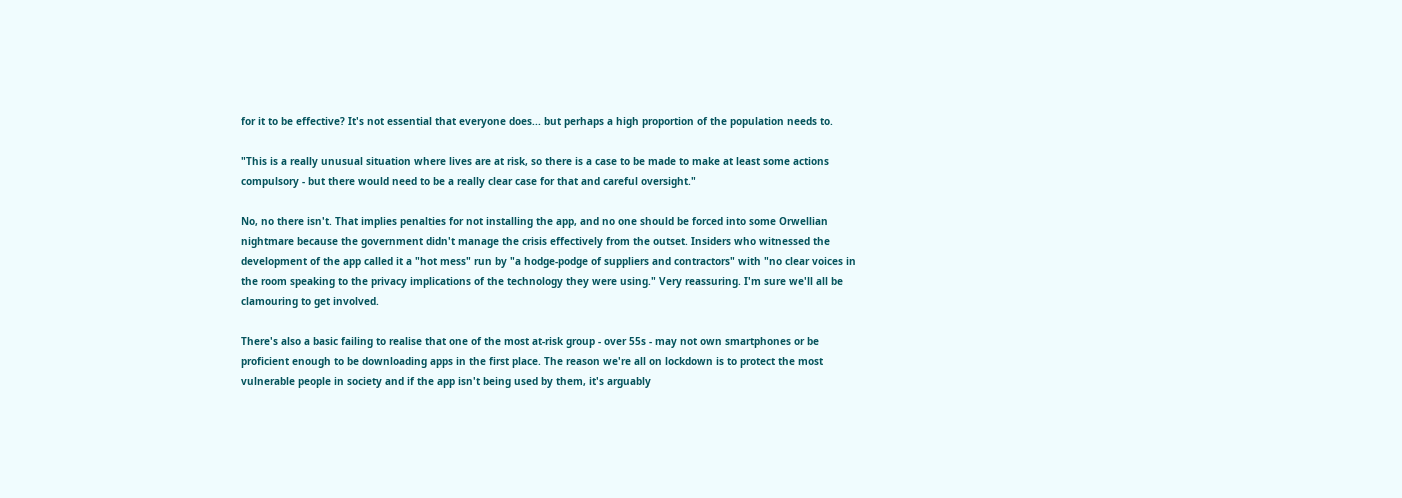for it to be effective? It's not essential that everyone does... but perhaps a high proportion of the population needs to.

"This is a really unusual situation where lives are at risk, so there is a case to be made to make at least some actions compulsory - but there would need to be a really clear case for that and careful oversight."

No, no there isn't. That implies penalties for not installing the app, and no one should be forced into some Orwellian nightmare because the government didn't manage the crisis effectively from the outset. Insiders who witnessed the development of the app called it a "hot mess" run by "a hodge-podge of suppliers and contractors" with "no clear voices in the room speaking to the privacy implications of the technology they were using." Very reassuring. I'm sure we'll all be clamouring to get involved.

There's also a basic failing to realise that one of the most at-risk group - over 55s - may not own smartphones or be proficient enough to be downloading apps in the first place. The reason we're all on lockdown is to protect the most vulnerable people in society and if the app isn't being used by them, it's arguably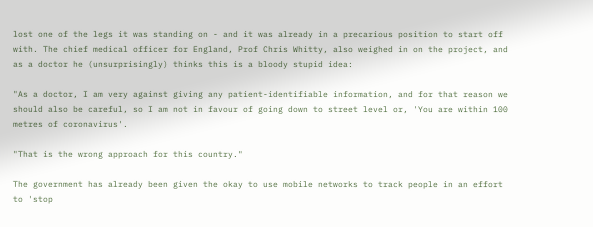lost one of the legs it was standing on - and it was already in a precarious position to start off with. The chief medical officer for England, Prof Chris Whitty, also weighed in on the project, and as a doctor he (unsurprisingly) thinks this is a bloody stupid idea:

"As a doctor, I am very against giving any patient-identifiable information, and for that reason we should also be careful, so I am not in favour of going down to street level or, 'You are within 100 metres of coronavirus'.

"That is the wrong approach for this country."

The government has already been given the okay to use mobile networks to track people in an effort to 'stop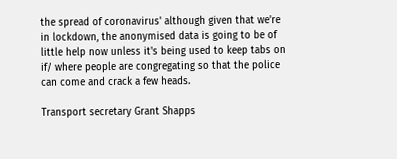the spread of coronavirus' although given that we're in lockdown, the anonymised data is going to be of little help now unless it's being used to keep tabs on if/ where people are congregating so that the police can come and crack a few heads.

Transport secretary Grant Shapps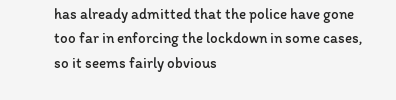has already admitted that the police have gone too far in enforcing the lockdown in some cases, so it seems fairly obvious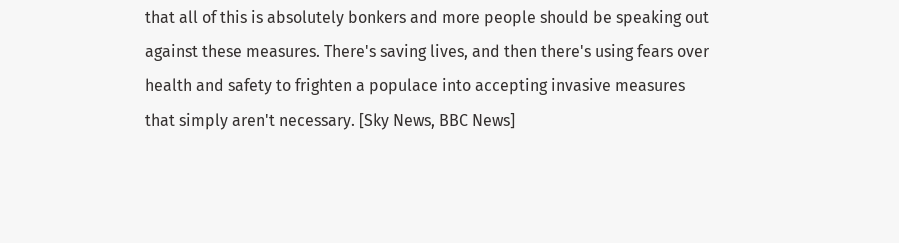that all of this is absolutely bonkers and more people should be speaking out against these measures. There's saving lives, and then there's using fears over health and safety to frighten a populace into accepting invasive measures that simply aren't necessary. [Sky News, BBC News]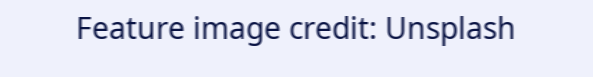Feature image credit: Unsplash